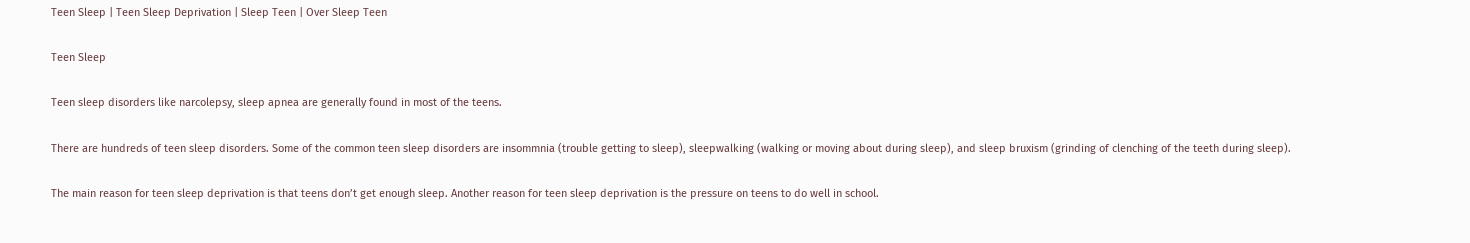Teen Sleep | Teen Sleep Deprivation | Sleep Teen | Over Sleep Teen

Teen Sleep

Teen sleep disorders like narcolepsy, sleep apnea are generally found in most of the teens.

There are hundreds of teen sleep disorders. Some of the common teen sleep disorders are insommnia (trouble getting to sleep), sleepwalking (walking or moving about during sleep), and sleep bruxism (grinding of clenching of the teeth during sleep).

The main reason for teen sleep deprivation is that teens don’t get enough sleep. Another reason for teen sleep deprivation is the pressure on teens to do well in school.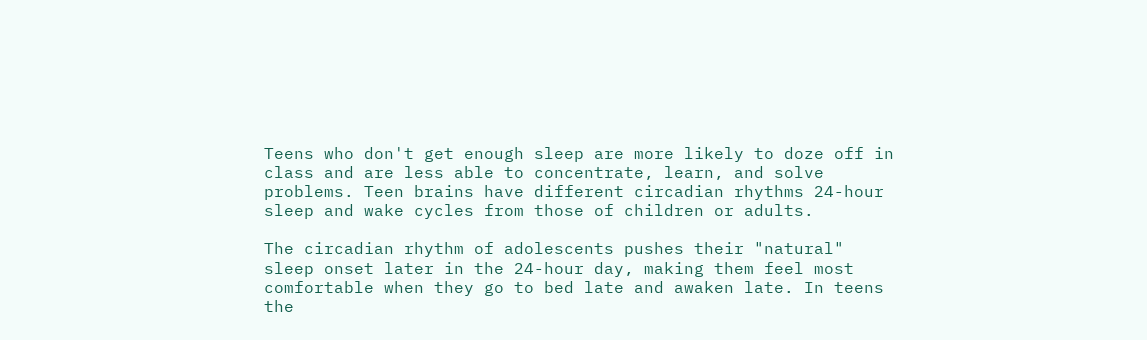Teens who don't get enough sleep are more likely to doze off in class and are less able to concentrate, learn, and solve problems. Teen brains have different circadian rhythms 24-hour sleep and wake cycles from those of children or adults.

The circadian rhythm of adolescents pushes their "natural" sleep onset later in the 24-hour day, making them feel most comfortable when they go to bed late and awaken late. In teens the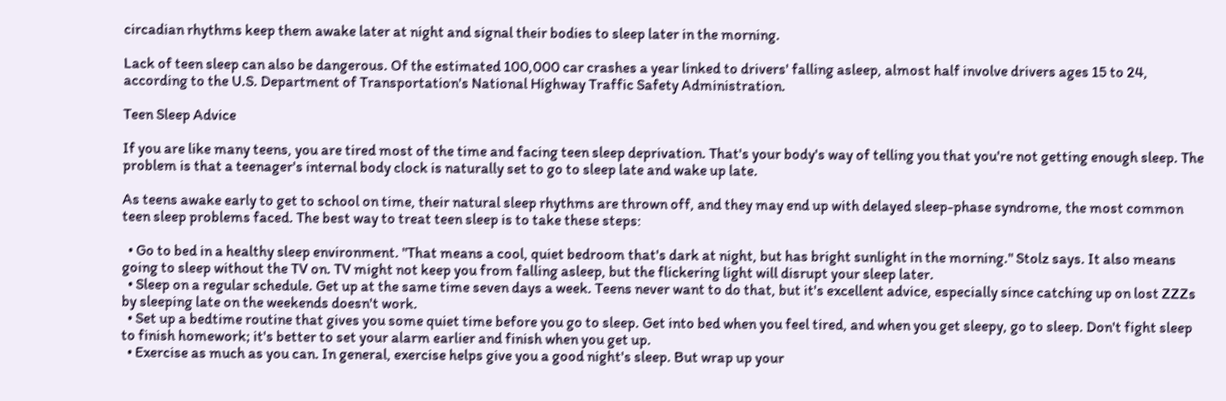circadian rhythms keep them awake later at night and signal their bodies to sleep later in the morning.

Lack of teen sleep can also be dangerous. Of the estimated 100,000 car crashes a year linked to drivers' falling asleep, almost half involve drivers ages 15 to 24, according to the U.S. Department of Transportation's National Highway Traffic Safety Administration.

Teen Sleep Advice

If you are like many teens, you are tired most of the time and facing teen sleep deprivation. That's your body's way of telling you that you're not getting enough sleep. The problem is that a teenager's internal body clock is naturally set to go to sleep late and wake up late.

As teens awake early to get to school on time, their natural sleep rhythms are thrown off, and they may end up with delayed sleep-phase syndrome, the most common teen sleep problems faced. The best way to treat teen sleep is to take these steps:

  • Go to bed in a healthy sleep environment. "That means a cool, quiet bedroom that's dark at night, but has bright sunlight in the morning." Stolz says. It also means going to sleep without the TV on. TV might not keep you from falling asleep, but the flickering light will disrupt your sleep later.
  • Sleep on a regular schedule. Get up at the same time seven days a week. Teens never want to do that, but it's excellent advice, especially since catching up on lost ZZZs by sleeping late on the weekends doesn't work.
  • Set up a bedtime routine that gives you some quiet time before you go to sleep. Get into bed when you feel tired, and when you get sleepy, go to sleep. Don't fight sleep to finish homework; it's better to set your alarm earlier and finish when you get up.
  • Exercise as much as you can. In general, exercise helps give you a good night's sleep. But wrap up your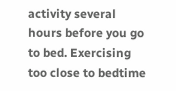activity several hours before you go to bed. Exercising too close to bedtime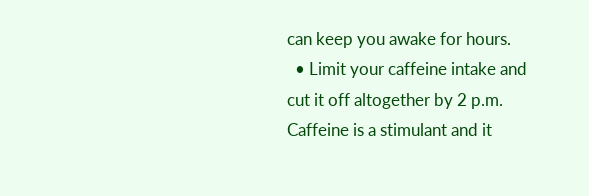can keep you awake for hours.
  • Limit your caffeine intake and cut it off altogether by 2 p.m. Caffeine is a stimulant and it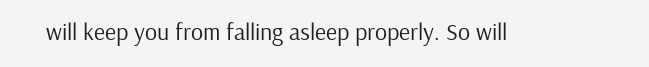will keep you from falling asleep properly. So will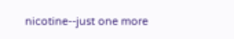nicotine--just one more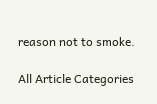reason not to smoke.

All Article Categories